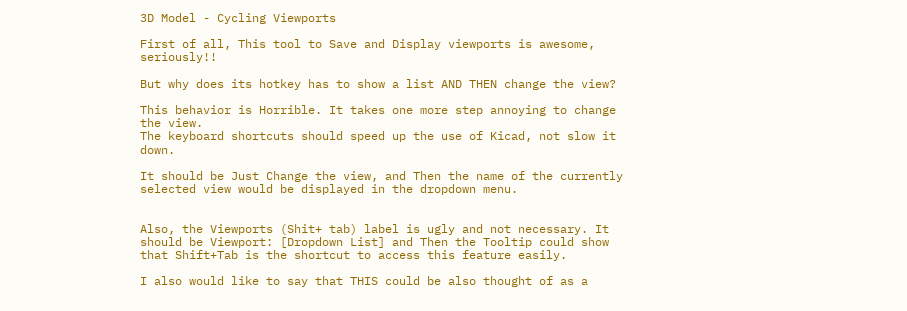3D Model - Cycling Viewports

First of all, This tool to Save and Display viewports is awesome, seriously!!

But why does its hotkey has to show a list AND THEN change the view?

This behavior is Horrible. It takes one more step annoying to change the view.
The keyboard shortcuts should speed up the use of Kicad, not slow it down.

It should be Just Change the view, and Then the name of the currently selected view would be displayed in the dropdown menu.


Also, the Viewports (Shit+ tab) label is ugly and not necessary. It should be Viewport: [Dropdown List] and Then the Tooltip could show that Shift+Tab is the shortcut to access this feature easily.

I also would like to say that THIS could be also thought of as a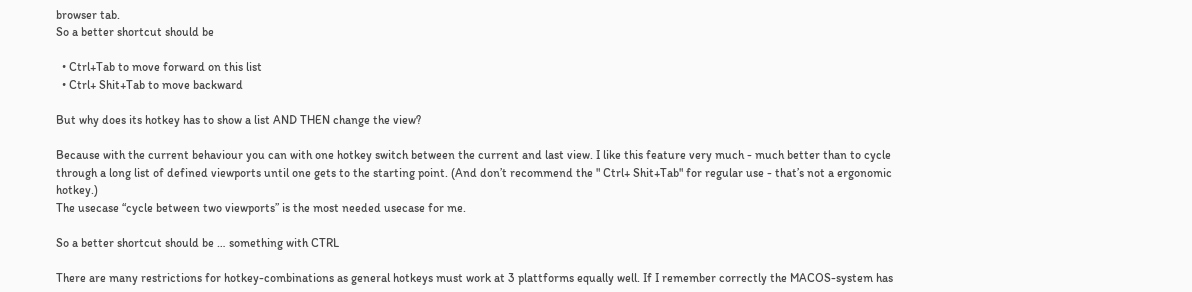browser tab.
So a better shortcut should be

  • Ctrl+Tab to move forward on this list
  • Ctrl+ Shit+Tab to move backward

But why does its hotkey has to show a list AND THEN change the view?

Because with the current behaviour you can with one hotkey switch between the current and last view. I like this feature very much - much better than to cycle through a long list of defined viewports until one gets to the starting point. (And don’t recommend the " Ctrl+ Shit+Tab" for regular use - that’s not a ergonomic hotkey.)
The usecase “cycle between two viewports” is the most needed usecase for me.

So a better shortcut should be … something with CTRL

There are many restrictions for hotkey-combinations as general hotkeys must work at 3 plattforms equally well. If I remember correctly the MACOS-system has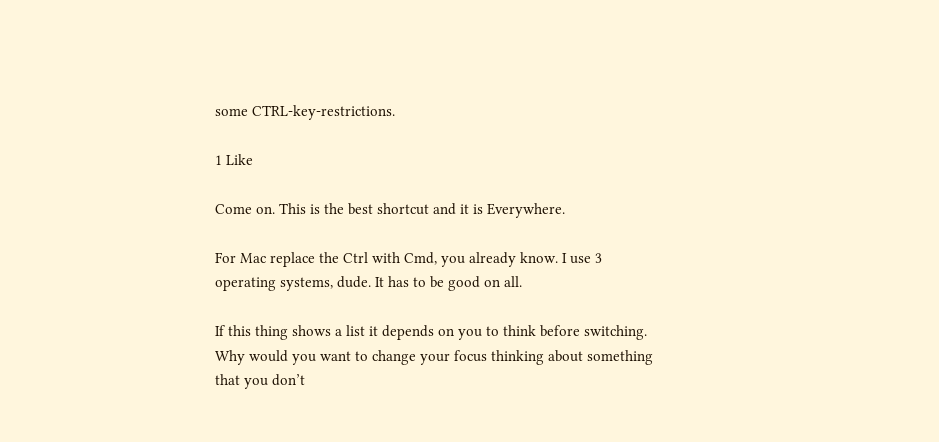some CTRL-key-restrictions.

1 Like

Come on. This is the best shortcut and it is Everywhere.

For Mac replace the Ctrl with Cmd, you already know. I use 3 operating systems, dude. It has to be good on all.

If this thing shows a list it depends on you to think before switching. Why would you want to change your focus thinking about something that you don’t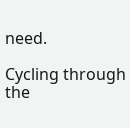need.

Cycling through the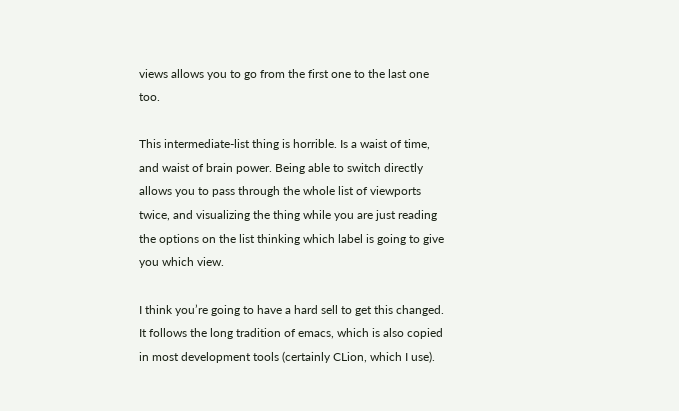views allows you to go from the first one to the last one too.

This intermediate-list thing is horrible. Is a waist of time, and waist of brain power. Being able to switch directly allows you to pass through the whole list of viewports twice, and visualizing the thing while you are just reading the options on the list thinking which label is going to give you which view.

I think you’re going to have a hard sell to get this changed. It follows the long tradition of emacs, which is also copied in most development tools (certainly CLion, which I use).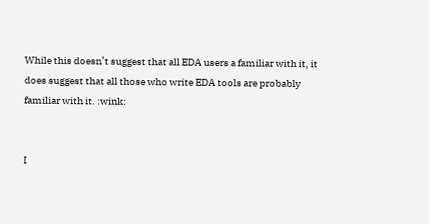While this doesn’t suggest that all EDA users a familiar with it, it does suggest that all those who write EDA tools are probably familiar with it. :wink:


I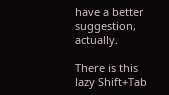have a better suggestion, actually.

There is this lazy Shift+Tab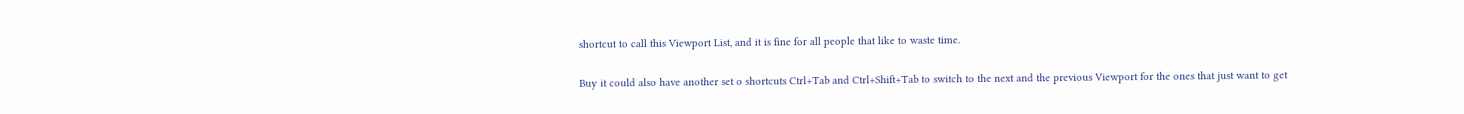shortcut to call this Viewport List, and it is fine for all people that like to waste time.

Buy it could also have another set o shortcuts Ctrl+Tab and Ctrl+Shift+Tab to switch to the next and the previous Viewport for the ones that just want to get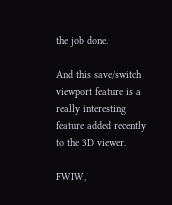the job done.

And this save/switch viewport feature is a really interesting feature added recently to the 3D viewer.

FWIW,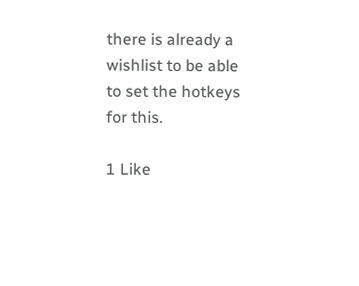there is already a wishlist to be able to set the hotkeys for this.

1 Like